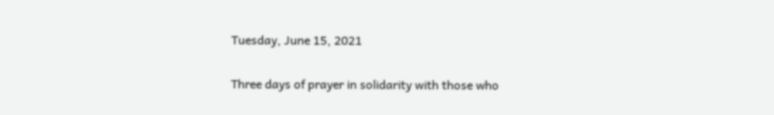Tuesday, June 15, 2021

Three days of prayer in solidarity with those who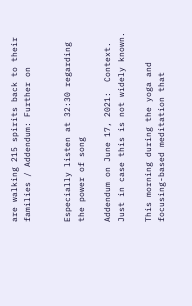are walking 215 spirits back to their families / Addendum: Further on


Especially listen at 32:30 regarding the power of song

Addendum on June 17, 2021:  Context.  Just in case this is not widely known.

This morning during the yoga and focusing-based meditation that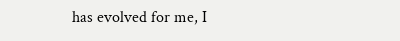has evolved for me, I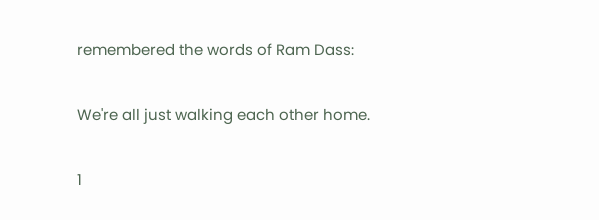remembered the words of Ram Dass:

We're all just walking each other home.

1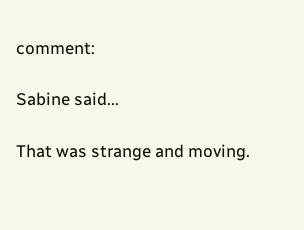comment:

Sabine said...

That was strange and moving.